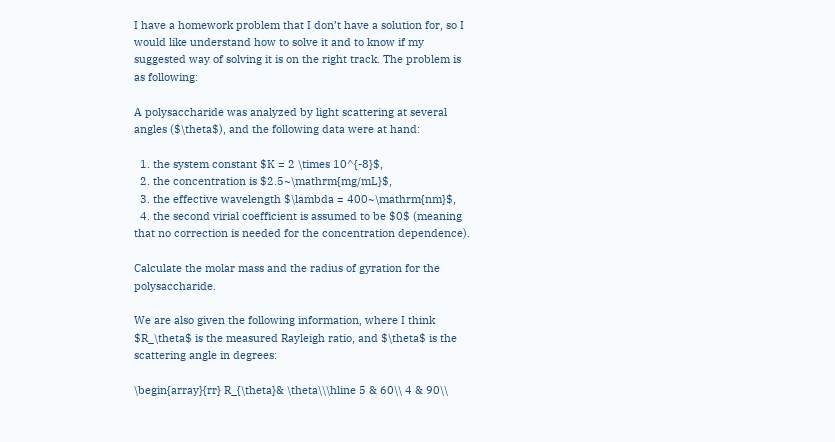I have a homework problem that I don’t have a solution for, so I would like understand how to solve it and to know if my suggested way of solving it is on the right track. The problem is as following:

A polysaccharide was analyzed by light scattering at several angles ($\theta$), and the following data were at hand:

  1. the system constant $K = 2 \times 10^{-8}$,
  2. the concentration is $2.5~\mathrm{mg/mL}$,
  3. the effective wavelength $\lambda = 400~\mathrm{nm}$,
  4. the second virial coefficient is assumed to be $0$ (meaning that no correction is needed for the concentration dependence).

Calculate the molar mass and the radius of gyration for the polysaccharide.

We are also given the following information, where I think $R_\theta$ is the measured Rayleigh ratio, and $\theta$ is the scattering angle in degrees:

\begin{array}{rr} R_{\theta}& \theta\\\hline 5 & 60\\ 4 & 90\\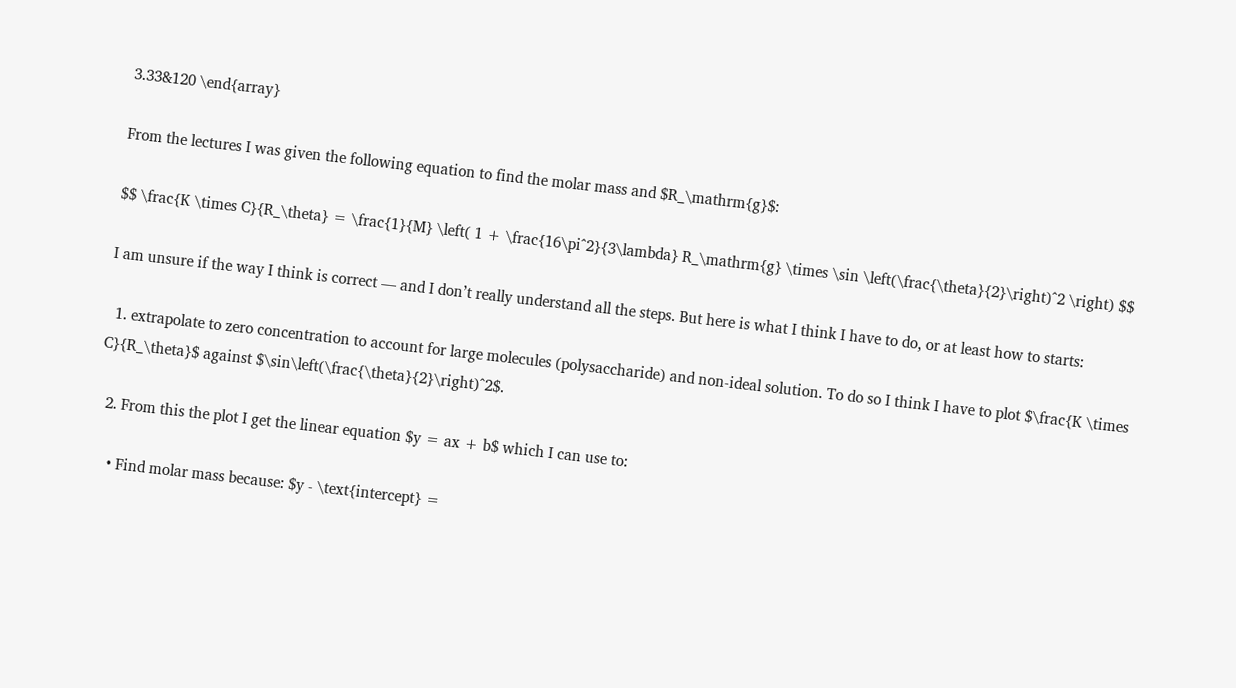3.33&120 \end{array}

From the lectures I was given the following equation to find the molar mass and $R_\mathrm{g}$:

$$ \frac{K \times C}{R_\theta} = \frac{1}{M} \left( 1 + \frac{16\pi^2}{3\lambda} R_\mathrm{g} \times \sin \left(\frac{\theta}{2}\right)^2 \right) $$

I am unsure if the way I think is correct — and I don’t really understand all the steps. But here is what I think I have to do, or at least how to starts:

  1. extrapolate to zero concentration to account for large molecules (polysaccharide) and non-ideal solution. To do so I think I have to plot $\frac{K \times C}{R_\theta}$ against $\sin\left(\frac{\theta}{2}\right)^2$.

  2. From this the plot I get the linear equation $y = ax + b$ which I can use to:

    • Find molar mass because: $y - \text{intercept} =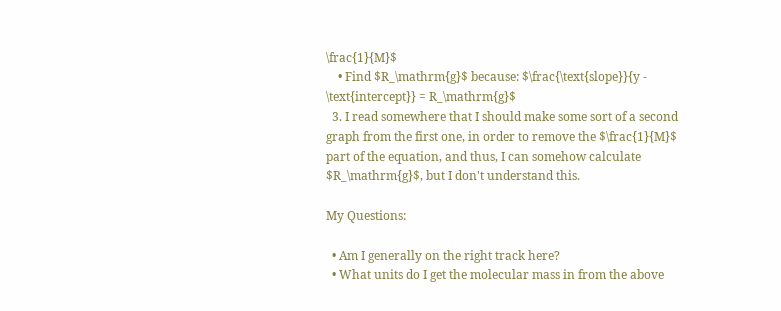\frac{1}{M}$
    • Find $R_\mathrm{g}$ because: $\frac{\text{slope}}{y - \text{intercept}} = R_\mathrm{g}$
  3. I read somewhere that I should make some sort of a second graph from the first one, in order to remove the $\frac{1}{M}$ part of the equation, and thus, I can somehow calculate $R_\mathrm{g}$, but I don't understand this.

My Questions:

  • Am I generally on the right track here?
  • What units do I get the molecular mass in from the above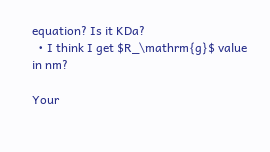equation? Is it KDa?
  • I think I get $R_\mathrm{g}$ value in nm?

Your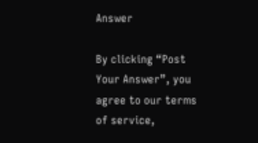Answer

By clicking “Post Your Answer”, you agree to our terms of service,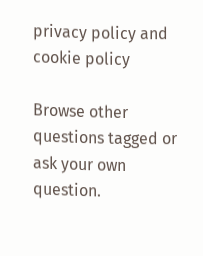privacy policy and cookie policy

Browse other questions tagged or ask your own question.